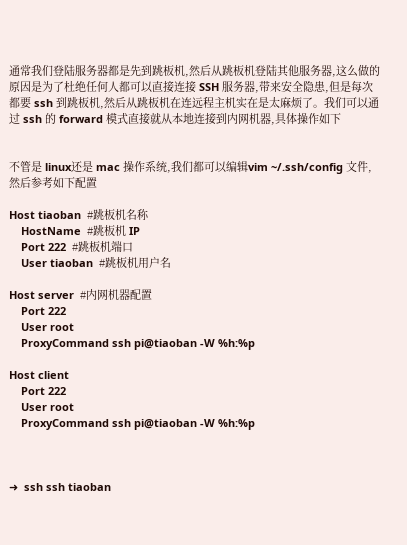通常我们登陆服务器都是先到跳板机,然后从跳板机登陆其他服务器,这么做的原因是为了杜绝任何人都可以直接连接 SSH 服务器,带来安全隐患,但是每次都要 ssh 到跳板机,然后从跳板机在连远程主机实在是太麻烦了。我们可以通过 ssh 的 forward 模式直接就从本地连接到内网机器,具体操作如下


不管是 linux还是 mac 操作系统,我们都可以编辑vim ~/.ssh/config 文件,然后参考如下配置

Host tiaoban  #跳板机名称
    HostName  #跳板机 IP
    Port 222  #跳板机端口
    User tiaoban  #跳板机用户名

Host server  #内网机器配置
    Port 222
    User root
    ProxyCommand ssh pi@tiaoban -W %h:%p

Host client
    Port 222
    User root
    ProxyCommand ssh pi@tiaoban -W %h:%p



➜  ssh ssh tiaoban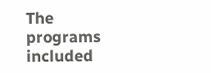The programs included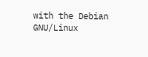with the Debian GNU/Linux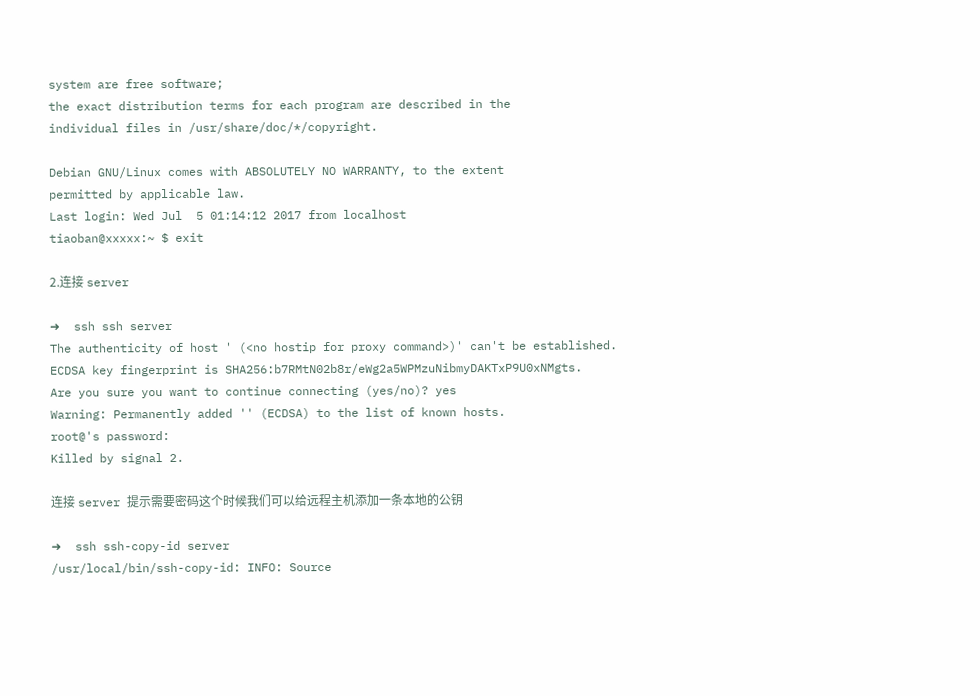system are free software;
the exact distribution terms for each program are described in the
individual files in /usr/share/doc/*/copyright.

Debian GNU/Linux comes with ABSOLUTELY NO WARRANTY, to the extent
permitted by applicable law.
Last login: Wed Jul  5 01:14:12 2017 from localhost
tiaoban@xxxxx:~ $ exit

2.连接 server

➜  ssh ssh server
The authenticity of host ' (<no hostip for proxy command>)' can't be established.
ECDSA key fingerprint is SHA256:b7RMtN02b8r/eWg2a5WPMzuNibmyDAKTxP9U0xNMgts.
Are you sure you want to continue connecting (yes/no)? yes
Warning: Permanently added '' (ECDSA) to the list of known hosts.
root@'s password:
Killed by signal 2.

连接 server 提示需要密码这个时候我们可以给远程主机添加一条本地的公钥

➜  ssh ssh-copy-id server
/usr/local/bin/ssh-copy-id: INFO: Source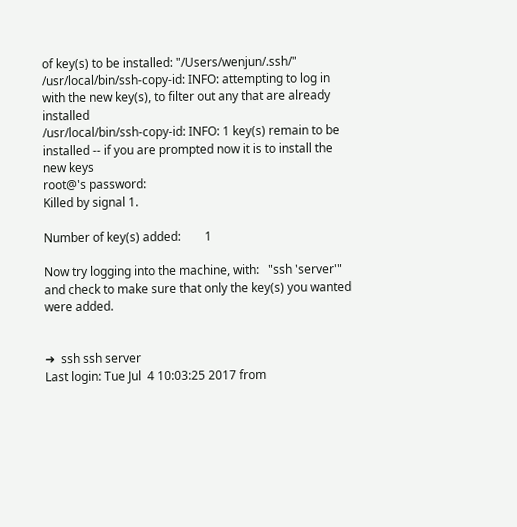of key(s) to be installed: "/Users/wenjun/.ssh/"
/usr/local/bin/ssh-copy-id: INFO: attempting to log in with the new key(s), to filter out any that are already installed
/usr/local/bin/ssh-copy-id: INFO: 1 key(s) remain to be installed -- if you are prompted now it is to install the new keys
root@'s password:
Killed by signal 1.

Number of key(s) added:        1

Now try logging into the machine, with:   "ssh 'server'"
and check to make sure that only the key(s) you wanted were added.


➜  ssh ssh server
Last login: Tue Jul  4 10:03:25 2017 from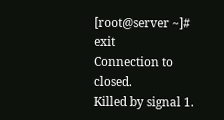[root@server ~]# exit
Connection to closed.
Killed by signal 1.